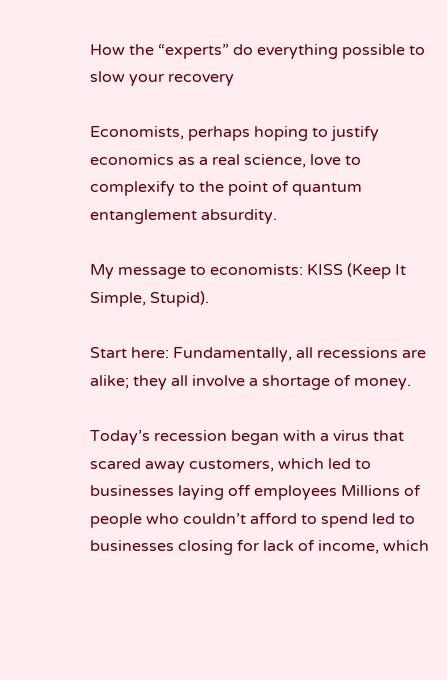How the “experts” do everything possible to slow your recovery

Economists, perhaps hoping to justify economics as a real science, love to complexify to the point of quantum entanglement absurdity.

My message to economists: KISS (Keep It Simple, Stupid).

Start here: Fundamentally, all recessions are alike; they all involve a shortage of money.

Today’s recession began with a virus that scared away customers, which led to businesses laying off employees Millions of people who couldn’t afford to spend led to businesses closing for lack of income, which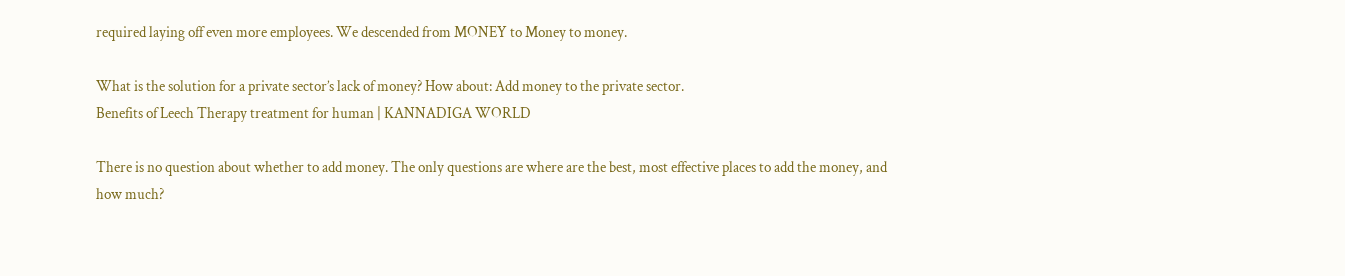required laying off even more employees. We descended from MONEY to Money to money.

What is the solution for a private sector’s lack of money? How about: Add money to the private sector.
Benefits of Leech Therapy treatment for human | KANNADIGA WORLD

There is no question about whether to add money. The only questions are where are the best, most effective places to add the money, and how much?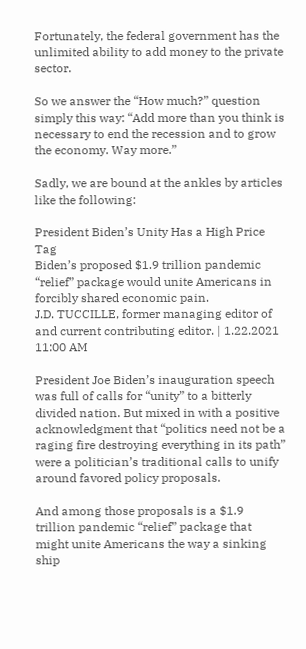Fortunately, the federal government has the unlimited ability to add money to the private sector.

So we answer the “How much?” question simply this way: “Add more than you think is necessary to end the recession and to grow the economy. Way more.”

Sadly, we are bound at the ankles by articles like the following:

President Biden’s Unity Has a High Price Tag
Biden’s proposed $1.9 trillion pandemic “relief” package would unite Americans in forcibly shared economic pain.
J.D. TUCCILLE, former managing editor of and current contributing editor. | 1.22.2021 11:00 AM

President Joe Biden’s inauguration speech was full of calls for “unity” to a bitterly divided nation. But mixed in with a positive acknowledgment that “politics need not be a raging fire destroying everything in its path” were a politician’s traditional calls to unify around favored policy proposals.

And among those proposals is a $1.9 trillion pandemic “relief” package that might unite Americans the way a sinking ship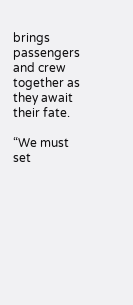brings passengers and crew together as they await their fate.

“We must set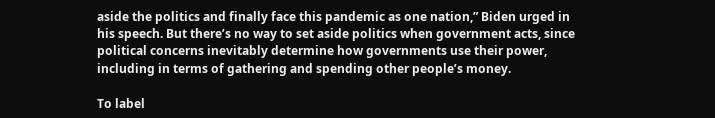aside the politics and finally face this pandemic as one nation,” Biden urged in his speech. But there’s no way to set aside politics when government acts, since political concerns inevitably determine how governments use their power, including in terms of gathering and spending other people’s money.

To label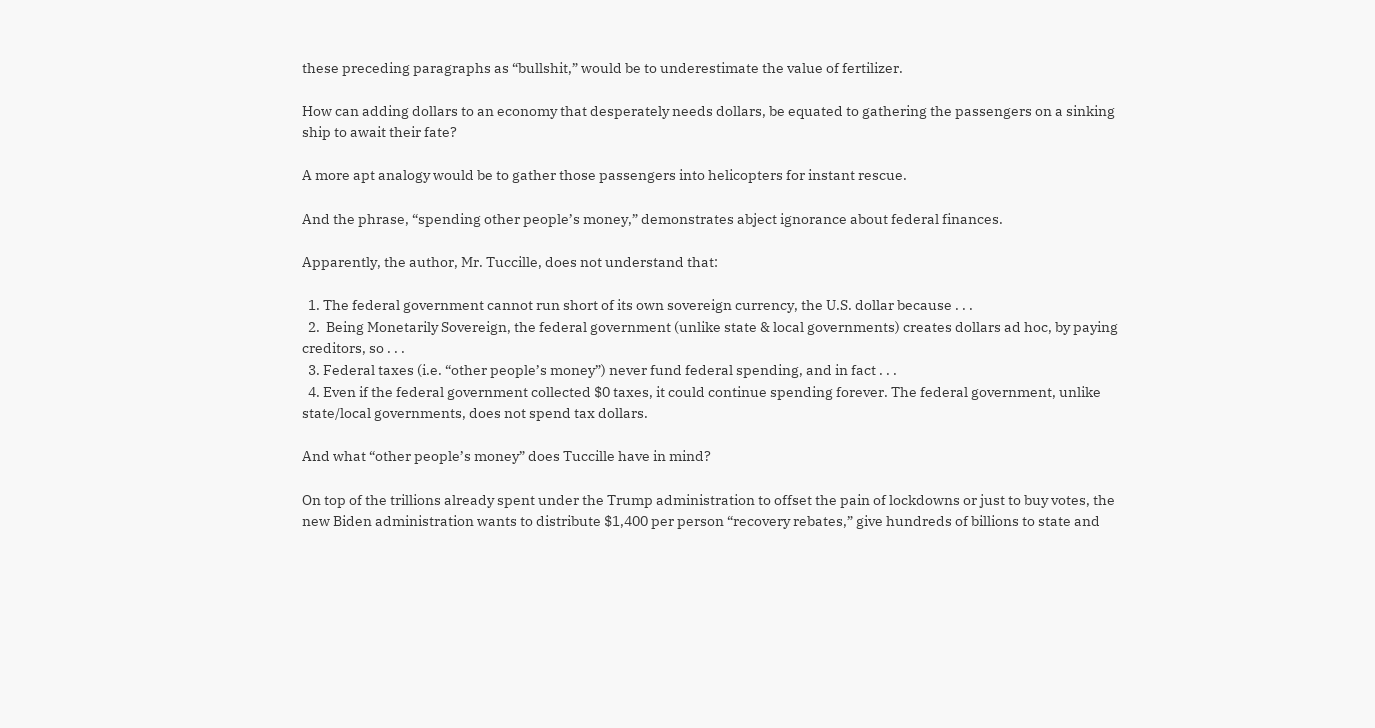these preceding paragraphs as “bullshit,” would be to underestimate the value of fertilizer.

How can adding dollars to an economy that desperately needs dollars, be equated to gathering the passengers on a sinking ship to await their fate?

A more apt analogy would be to gather those passengers into helicopters for instant rescue.

And the phrase, “spending other people’s money,” demonstrates abject ignorance about federal finances.

Apparently, the author, Mr. Tuccille, does not understand that:

  1. The federal government cannot run short of its own sovereign currency, the U.S. dollar because . . .
  2.  Being Monetarily Sovereign, the federal government (unlike state & local governments) creates dollars ad hoc, by paying creditors, so . . .
  3. Federal taxes (i.e. “other people’s money”) never fund federal spending, and in fact . . .
  4. Even if the federal government collected $0 taxes, it could continue spending forever. The federal government, unlike state/local governments, does not spend tax dollars.

And what “other people’s money” does Tuccille have in mind?

On top of the trillions already spent under the Trump administration to offset the pain of lockdowns or just to buy votes, the new Biden administration wants to distribute $1,400 per person “recovery rebates,” give hundreds of billions to state and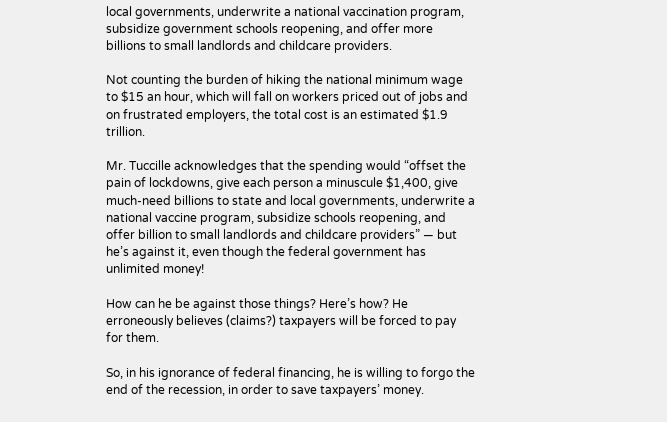local governments, underwrite a national vaccination program, subsidize government schools reopening, and offer more billions to small landlords and childcare providers.

Not counting the burden of hiking the national minimum wage to $15 an hour, which will fall on workers priced out of jobs and on frustrated employers, the total cost is an estimated $1.9 trillion.

Mr. Tuccille acknowledges that the spending would “offset the pain of lockdowns, give each person a minuscule $1,400, give much-need billions to state and local governments, underwrite a national vaccine program, subsidize schools reopening, and offer billion to small landlords and childcare providers” — but he’s against it, even though the federal government has unlimited money!

How can he be against those things? Here’s how? He erroneously believes (claims?) taxpayers will be forced to pay for them.

So, in his ignorance of federal financing, he is willing to forgo the end of the recession, in order to save taxpayers’ money.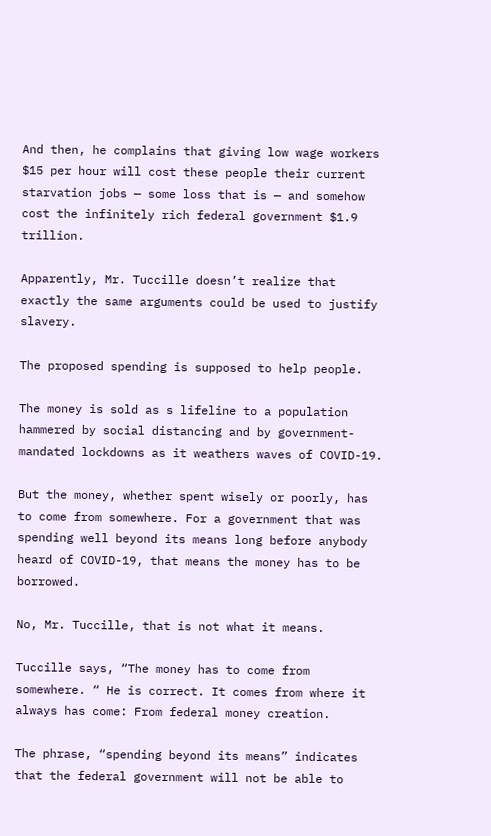And then, he complains that giving low wage workers $15 per hour will cost these people their current starvation jobs — some loss that is — and somehow cost the infinitely rich federal government $1.9 trillion.

Apparently, Mr. Tuccille doesn’t realize that exactly the same arguments could be used to justify slavery.

The proposed spending is supposed to help people.

The money is sold as s lifeline to a population hammered by social distancing and by government-mandated lockdowns as it weathers waves of COVID-19.

But the money, whether spent wisely or poorly, has to come from somewhere. For a government that was spending well beyond its means long before anybody heard of COVID-19, that means the money has to be borrowed.

No, Mr. Tuccille, that is not what it means.

Tuccille says, “The money has to come from somewhere. “ He is correct. It comes from where it always has come: From federal money creation.

The phrase, “spending beyond its means” indicates that the federal government will not be able to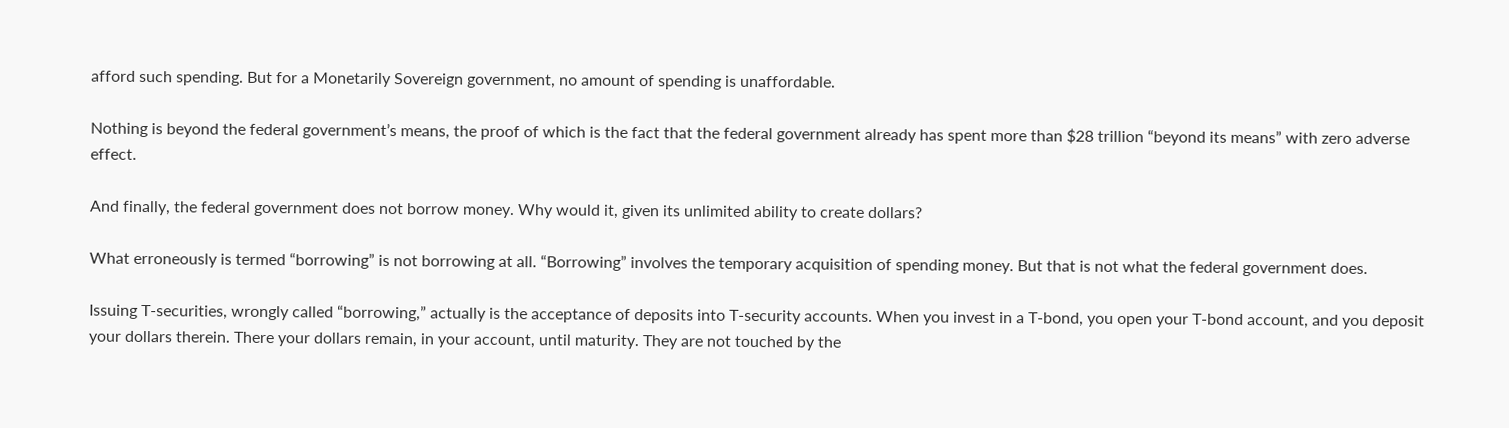afford such spending. But for a Monetarily Sovereign government, no amount of spending is unaffordable.

Nothing is beyond the federal government’s means, the proof of which is the fact that the federal government already has spent more than $28 trillion “beyond its means” with zero adverse effect.

And finally, the federal government does not borrow money. Why would it, given its unlimited ability to create dollars?

What erroneously is termed “borrowing” is not borrowing at all. “Borrowing” involves the temporary acquisition of spending money. But that is not what the federal government does.

Issuing T-securities, wrongly called “borrowing,” actually is the acceptance of deposits into T-security accounts. When you invest in a T-bond, you open your T-bond account, and you deposit your dollars therein. There your dollars remain, in your account, until maturity. They are not touched by the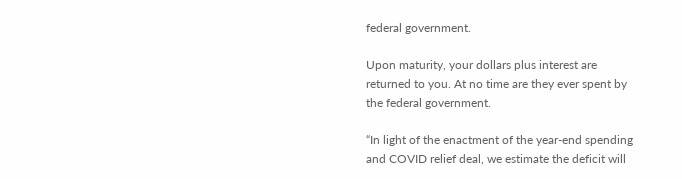federal government.

Upon maturity, your dollars plus interest are returned to you. At no time are they ever spent by the federal government.

“In light of the enactment of the year-end spending and COVID relief deal, we estimate the deficit will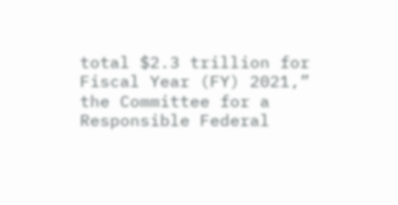total $2.3 trillion for Fiscal Year (FY) 2021,” the Committee for a Responsible Federal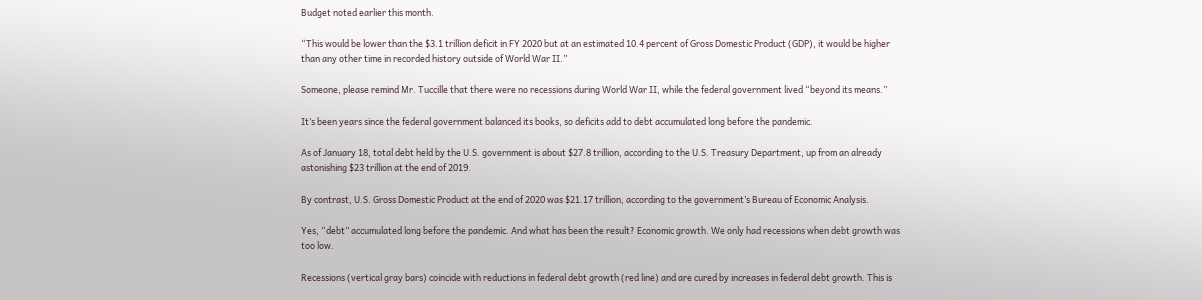Budget noted earlier this month.

“This would be lower than the $3.1 trillion deficit in FY 2020 but at an estimated 10.4 percent of Gross Domestic Product (GDP), it would be higher than any other time in recorded history outside of World War II.”

Someone, please remind Mr. Tuccille that there were no recessions during World War II, while the federal government lived “beyond its means.”

It’s been years since the federal government balanced its books, so deficits add to debt accumulated long before the pandemic.

As of January 18, total debt held by the U.S. government is about $27.8 trillion, according to the U.S. Treasury Department, up from an already astonishing $23 trillion at the end of 2019.

By contrast, U.S. Gross Domestic Product at the end of 2020 was $21.17 trillion, according to the government’s Bureau of Economic Analysis.

Yes, “debt” accumulated long before the pandemic. And what has been the result? Economic growth. We only had recessions when debt growth was too low.

Recessions (vertical gray bars) coincide with reductions in federal debt growth (red line) and are cured by increases in federal debt growth. This is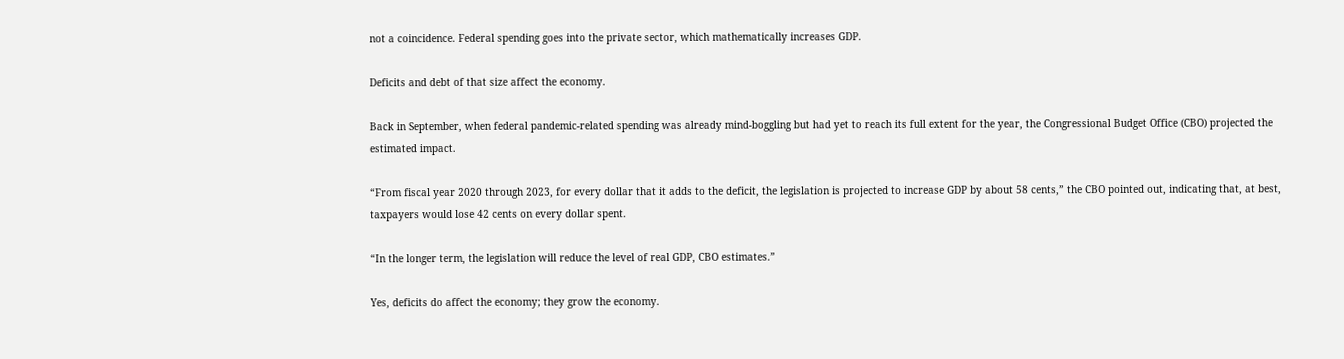not a coincidence. Federal spending goes into the private sector, which mathematically increases GDP.

Deficits and debt of that size affect the economy.

Back in September, when federal pandemic-related spending was already mind-boggling but had yet to reach its full extent for the year, the Congressional Budget Office (CBO) projected the estimated impact.

“From fiscal year 2020 through 2023, for every dollar that it adds to the deficit, the legislation is projected to increase GDP by about 58 cents,” the CBO pointed out, indicating that, at best, taxpayers would lose 42 cents on every dollar spent.

“In the longer term, the legislation will reduce the level of real GDP, CBO estimates.”

Yes, deficits do affect the economy; they grow the economy.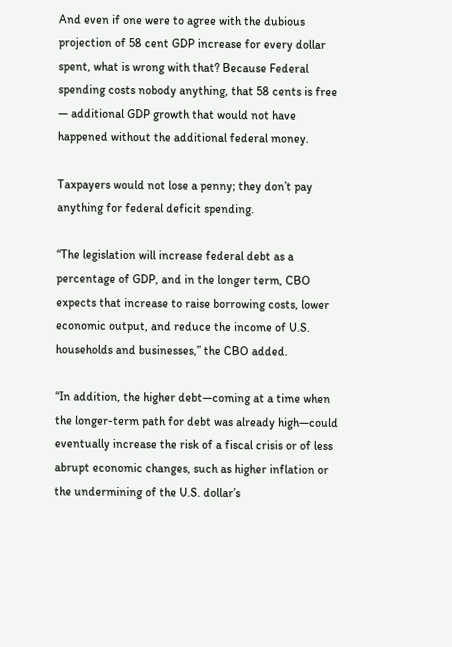And even if one were to agree with the dubious projection of 58 cent GDP increase for every dollar spent, what is wrong with that? Because Federal spending costs nobody anything, that 58 cents is free — additional GDP growth that would not have happened without the additional federal money.

Taxpayers would not lose a penny; they don’t pay anything for federal deficit spending.

“The legislation will increase federal debt as a percentage of GDP, and in the longer term, CBO expects that increase to raise borrowing costs, lower economic output, and reduce the income of U.S. households and businesses,” the CBO added.

“In addition, the higher debt—coming at a time when the longer-term path for debt was already high—could eventually increase the risk of a fiscal crisis or of less abrupt economic changes, such as higher inflation or the undermining of the U.S. dollar’s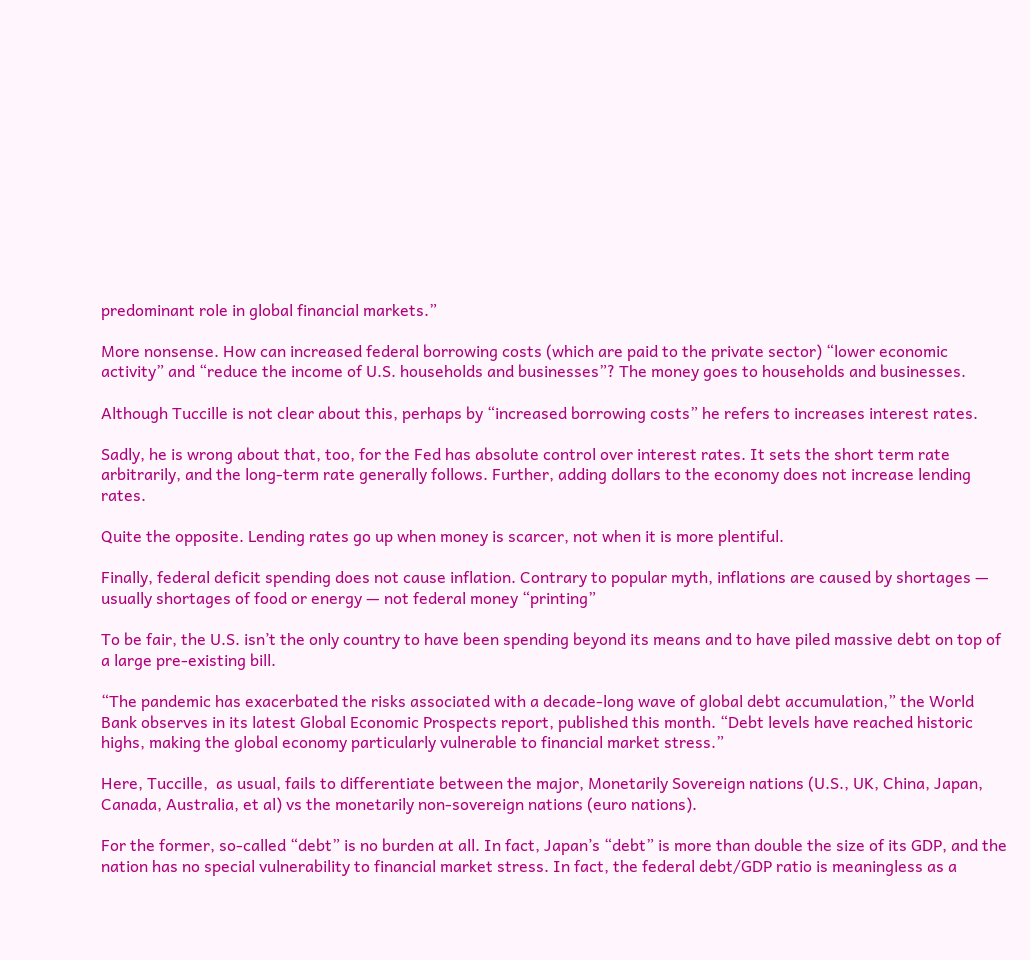predominant role in global financial markets.”

More nonsense. How can increased federal borrowing costs (which are paid to the private sector) “lower economic activity” and “reduce the income of U.S. households and businesses”? The money goes to households and businesses.

Although Tuccille is not clear about this, perhaps by “increased borrowing costs” he refers to increases interest rates.

Sadly, he is wrong about that, too, for the Fed has absolute control over interest rates. It sets the short term rate arbitrarily, and the long-term rate generally follows. Further, adding dollars to the economy does not increase lending rates.

Quite the opposite. Lending rates go up when money is scarcer, not when it is more plentiful.

Finally, federal deficit spending does not cause inflation. Contrary to popular myth, inflations are caused by shortages — usually shortages of food or energy — not federal money “printing”

To be fair, the U.S. isn’t the only country to have been spending beyond its means and to have piled massive debt on top of a large pre-existing bill.

“The pandemic has exacerbated the risks associated with a decade-long wave of global debt accumulation,” the World Bank observes in its latest Global Economic Prospects report, published this month. “Debt levels have reached historic highs, making the global economy particularly vulnerable to financial market stress.”

Here, Tuccille,  as usual, fails to differentiate between the major, Monetarily Sovereign nations (U.S., UK, China, Japan, Canada, Australia, et al) vs the monetarily non-sovereign nations (euro nations).

For the former, so-called “debt” is no burden at all. In fact, Japan’s “debt” is more than double the size of its GDP, and the nation has no special vulnerability to financial market stress. In fact, the federal debt/GDP ratio is meaningless as a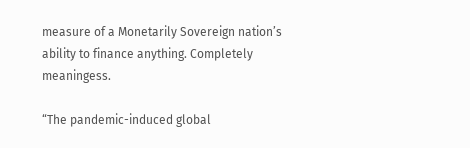measure of a Monetarily Sovereign nation’s ability to finance anything. Completely meaningess.

“The pandemic-induced global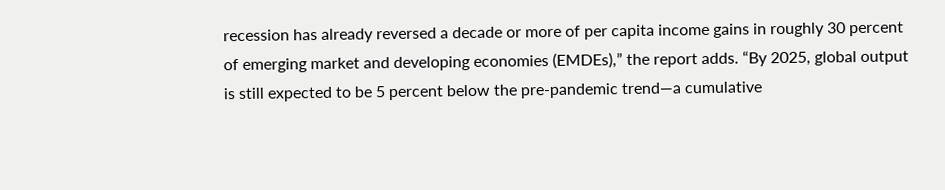recession has already reversed a decade or more of per capita income gains in roughly 30 percent of emerging market and developing economies (EMDEs),” the report adds. “By 2025, global output is still expected to be 5 percent below the pre-pandemic trend—a cumulative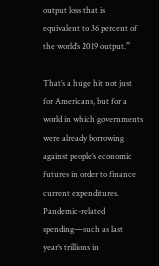output loss that is equivalent to 36 percent of the world’s 2019 output.”

That’s a huge hit not just for Americans, but for a world in which governments were already borrowing against people’s economic futures in order to finance current expenditures. Pandemic-related spending—such as last year’s trillions in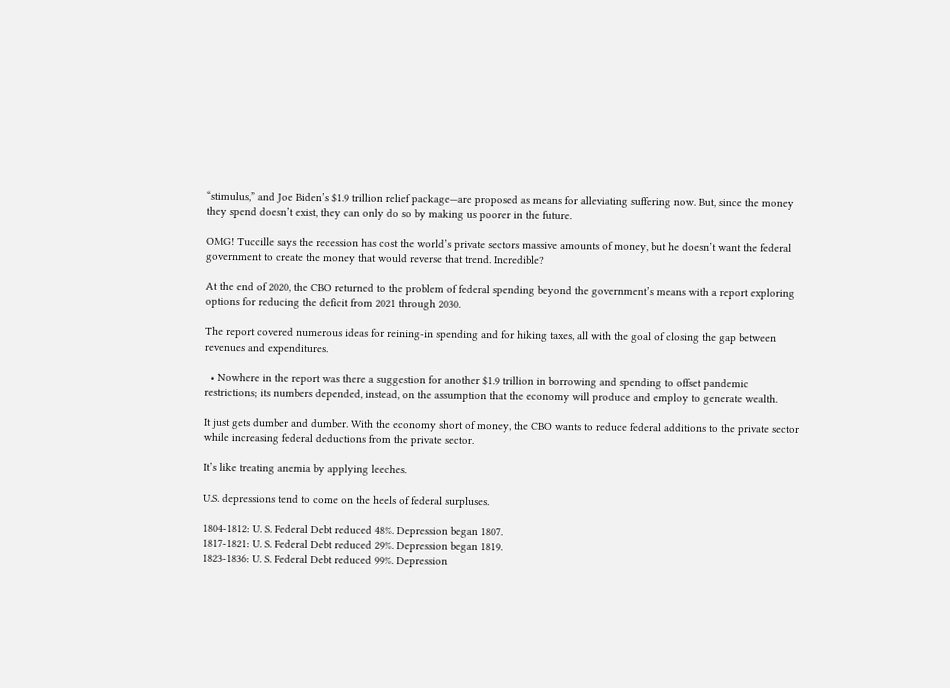“stimulus,” and Joe Biden’s $1.9 trillion relief package—are proposed as means for alleviating suffering now. But, since the money they spend doesn’t exist, they can only do so by making us poorer in the future.

OMG! Tuccille says the recession has cost the world’s private sectors massive amounts of money, but he doesn’t want the federal government to create the money that would reverse that trend. Incredible?

At the end of 2020, the CBO returned to the problem of federal spending beyond the government’s means with a report exploring options for reducing the deficit from 2021 through 2030.

The report covered numerous ideas for reining-in spending and for hiking taxes, all with the goal of closing the gap between revenues and expenditures.

  • Nowhere in the report was there a suggestion for another $1.9 trillion in borrowing and spending to offset pandemic restrictions; its numbers depended, instead, on the assumption that the economy will produce and employ to generate wealth.

It just gets dumber and dumber. With the economy short of money, the CBO wants to reduce federal additions to the private sector while increasing federal deductions from the private sector.

It’s like treating anemia by applying leeches.

U.S. depressions tend to come on the heels of federal surpluses.

1804-1812: U. S. Federal Debt reduced 48%. Depression began 1807.
1817-1821: U. S. Federal Debt reduced 29%. Depression began 1819.
1823-1836: U. S. Federal Debt reduced 99%. Depression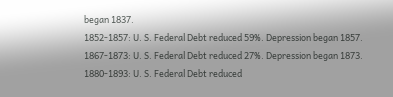began 1837.
1852-1857: U. S. Federal Debt reduced 59%. Depression began 1857.
1867-1873: U. S. Federal Debt reduced 27%. Depression began 1873.
1880-1893: U. S. Federal Debt reduced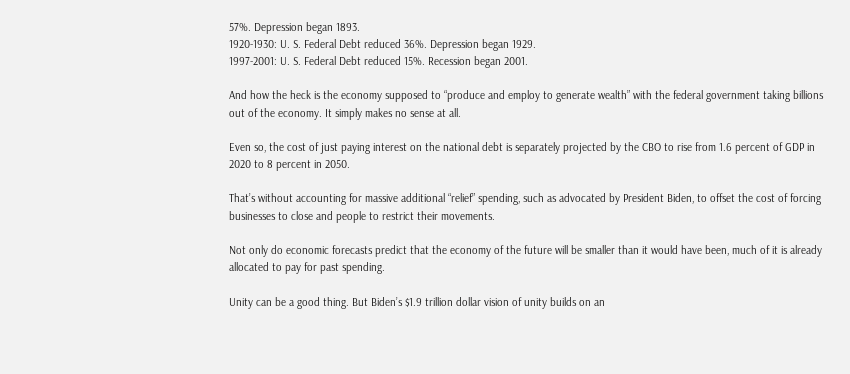57%. Depression began 1893.
1920-1930: U. S. Federal Debt reduced 36%. Depression began 1929.
1997-2001: U. S. Federal Debt reduced 15%. Recession began 2001.

And how the heck is the economy supposed to “produce and employ to generate wealth” with the federal government taking billions out of the economy. It simply makes no sense at all.

Even so, the cost of just paying interest on the national debt is separately projected by the CBO to rise from 1.6 percent of GDP in 2020 to 8 percent in 2050.

That’s without accounting for massive additional “relief” spending, such as advocated by President Biden, to offset the cost of forcing businesses to close and people to restrict their movements.

Not only do economic forecasts predict that the economy of the future will be smaller than it would have been, much of it is already allocated to pay for past spending.

Unity can be a good thing. But Biden’s $1.9 trillion dollar vision of unity builds on an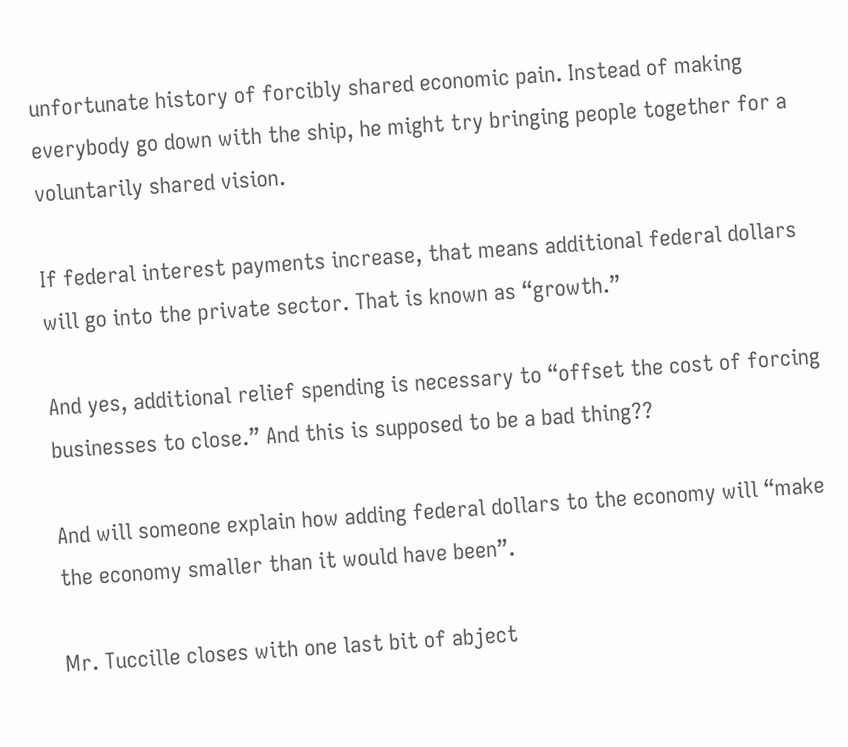unfortunate history of forcibly shared economic pain. Instead of making everybody go down with the ship, he might try bringing people together for a voluntarily shared vision.

If federal interest payments increase, that means additional federal dollars will go into the private sector. That is known as “growth.”

And yes, additional relief spending is necessary to “offset the cost of forcing businesses to close.” And this is supposed to be a bad thing??

And will someone explain how adding federal dollars to the economy will “make the economy smaller than it would have been”.

Mr. Tuccille closes with one last bit of abject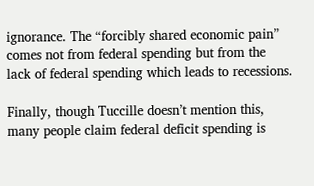ignorance. The “forcibly shared economic pain” comes not from federal spending but from the lack of federal spending which leads to recessions.

Finally, though Tuccille doesn’t mention this, many people claim federal deficit spending is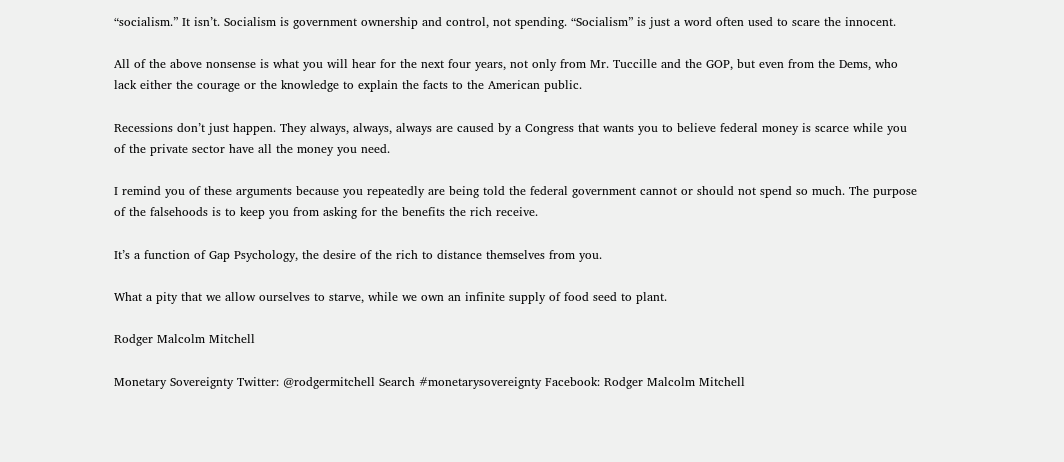“socialism.” It isn’t. Socialism is government ownership and control, not spending. “Socialism” is just a word often used to scare the innocent.

All of the above nonsense is what you will hear for the next four years, not only from Mr. Tuccille and the GOP, but even from the Dems, who lack either the courage or the knowledge to explain the facts to the American public.

Recessions don’t just happen. They always, always, always are caused by a Congress that wants you to believe federal money is scarce while you of the private sector have all the money you need.

I remind you of these arguments because you repeatedly are being told the federal government cannot or should not spend so much. The purpose of the falsehoods is to keep you from asking for the benefits the rich receive.

It’s a function of Gap Psychology, the desire of the rich to distance themselves from you.

What a pity that we allow ourselves to starve, while we own an infinite supply of food seed to plant.

Rodger Malcolm Mitchell

Monetary Sovereignty Twitter: @rodgermitchell Search #monetarysovereignty Facebook: Rodger Malcolm Mitchell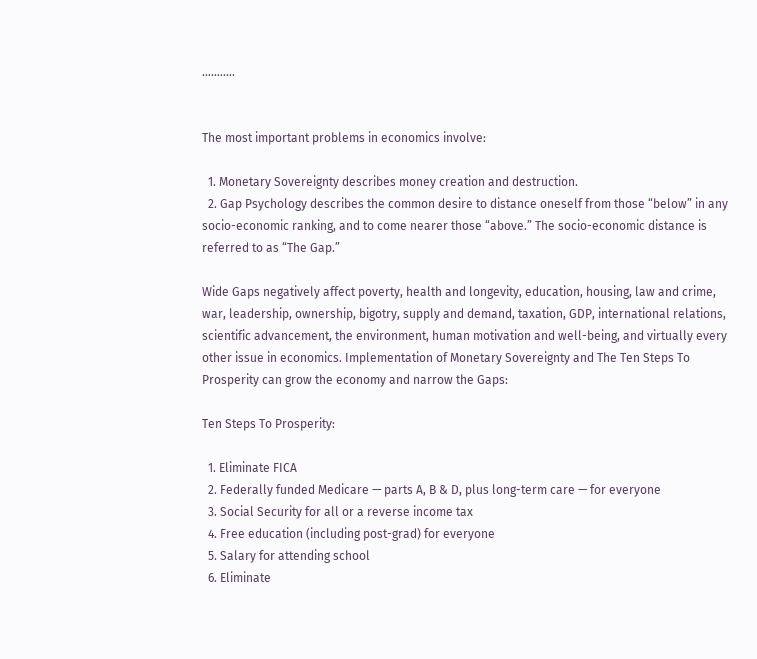………..


The most important problems in economics involve:

  1. Monetary Sovereignty describes money creation and destruction.
  2. Gap Psychology describes the common desire to distance oneself from those “below” in any socio-economic ranking, and to come nearer those “above.” The socio-economic distance is referred to as “The Gap.”

Wide Gaps negatively affect poverty, health and longevity, education, housing, law and crime, war, leadership, ownership, bigotry, supply and demand, taxation, GDP, international relations, scientific advancement, the environment, human motivation and well-being, and virtually every other issue in economics. Implementation of Monetary Sovereignty and The Ten Steps To Prosperity can grow the economy and narrow the Gaps:

Ten Steps To Prosperity:

  1. Eliminate FICA
  2. Federally funded Medicare — parts A, B & D, plus long-term care — for everyone
  3. Social Security for all or a reverse income tax
  4. Free education (including post-grad) for everyone
  5. Salary for attending school
  6. Eliminate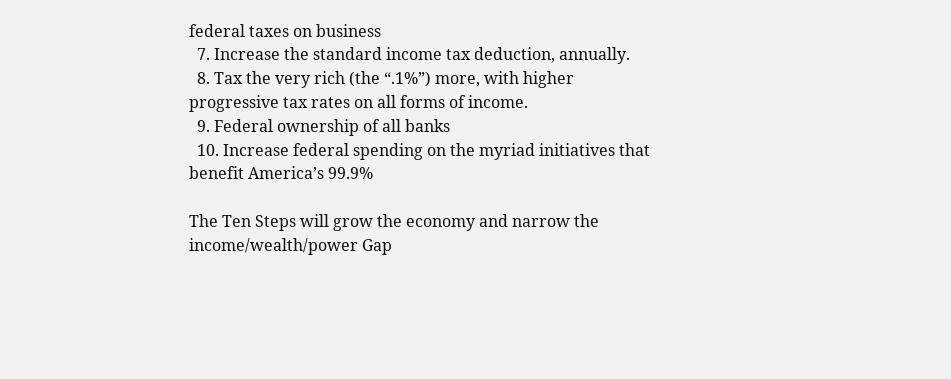federal taxes on business
  7. Increase the standard income tax deduction, annually.
  8. Tax the very rich (the “.1%”) more, with higher progressive tax rates on all forms of income.
  9. Federal ownership of all banks
  10. Increase federal spending on the myriad initiatives that benefit America’s 99.9%

The Ten Steps will grow the economy and narrow the income/wealth/power Gap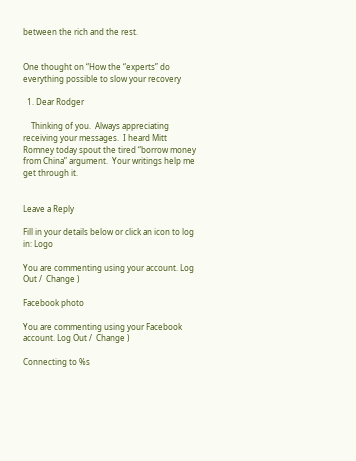between the rich and the rest.


One thought on “How the “experts” do everything possible to slow your recovery

  1. Dear Rodger

    Thinking of you.  Always appreciating receiving your messages.  I heard Mitt Romney today spout the tired “borrow money from China” argument.  Your writings help me get through it.


Leave a Reply

Fill in your details below or click an icon to log in: Logo

You are commenting using your account. Log Out /  Change )

Facebook photo

You are commenting using your Facebook account. Log Out /  Change )

Connecting to %s